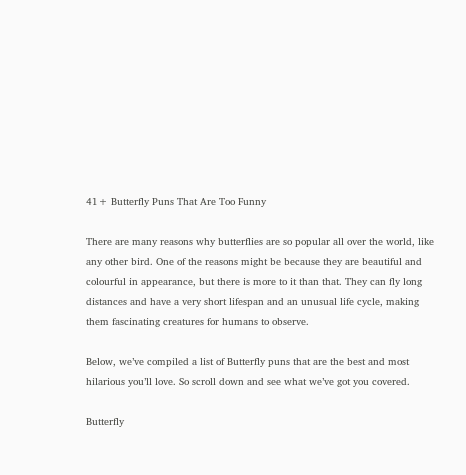41+ Butterfly Puns That Are Too Funny

There are many reasons why butterflies are so popular all over the world, like any other bird. One of the reasons might be because they are beautiful and colourful in appearance, but there is more to it than that. They can fly long distances and have a very short lifespan and an unusual life cycle, making them fascinating creatures for humans to observe.

Below, we’ve compiled a list of Butterfly puns that are the best and most hilarious you’ll love. So scroll down and see what we’ve got you covered.

Butterfly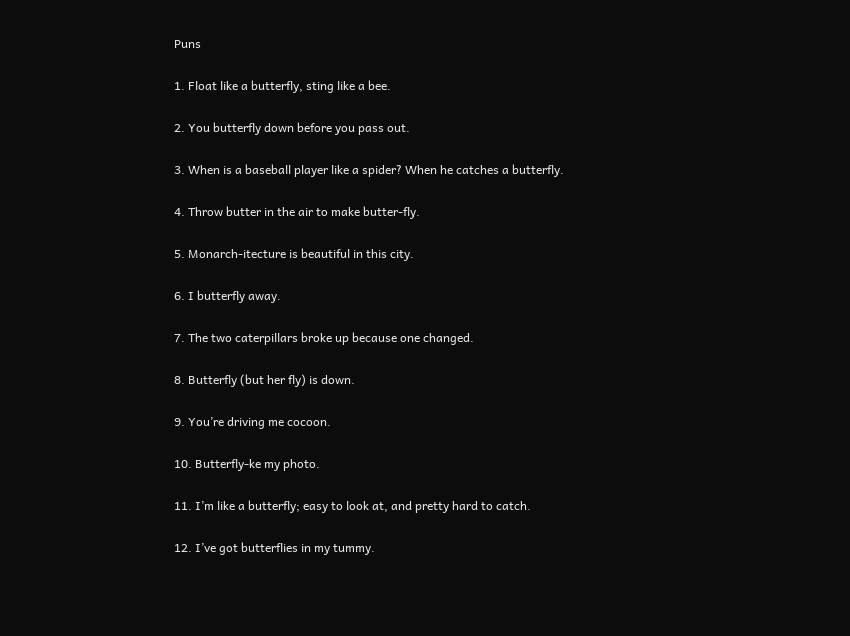Puns

1. Float like a butterfly, sting like a bee.

2. You butterfly down before you pass out.

3. When is a baseball player like a spider? When he catches a butterfly.

4. Throw butter in the air to make butter-fly.

5. Monarch-itecture is beautiful in this city.

6. I butterfly away.

7. The two caterpillars broke up because one changed.

8. Butterfly (but her fly) is down.

9. You’re driving me cocoon.

10. Butterfly-ke my photo.

11. I’m like a butterfly; easy to look at, and pretty hard to catch.

12. I’ve got butterflies in my tummy.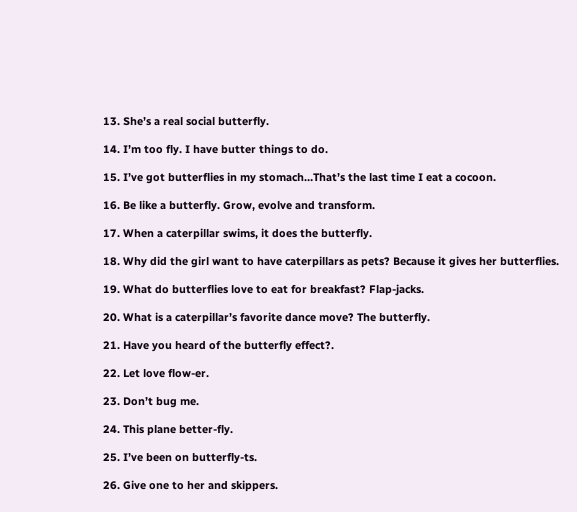13. She’s a real social butterfly.

14. I’m too fly. I have butter things to do.

15. I’ve got butterflies in my stomach…That’s the last time I eat a cocoon.

16. Be like a butterfly. Grow, evolve and transform.

17. When a caterpillar swims, it does the butterfly.

18. Why did the girl want to have caterpillars as pets? Because it gives her butterflies.

19. What do butterflies love to eat for breakfast? Flap-jacks.

20. What is a caterpillar’s favorite dance move? The butterfly.

21. Have you heard of the butterfly effect?.

22. Let love flow-er.

23. Don’t bug me.

24. This plane better-fly.

25. I’ve been on butterfly-ts.

26. Give one to her and skippers.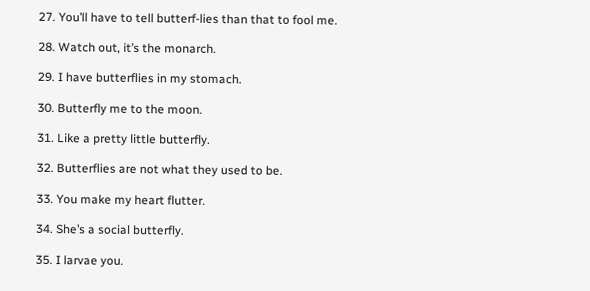27. You’ll have to tell butterf-lies than that to fool me.

28. Watch out, it’s the monarch.

29. I have butterflies in my stomach.

30. Butterfly me to the moon.

31. Like a pretty little butterfly.

32. Butterflies are not what they used to be.

33. You make my heart flutter.

34. She’s a social butterfly.

35. I larvae you.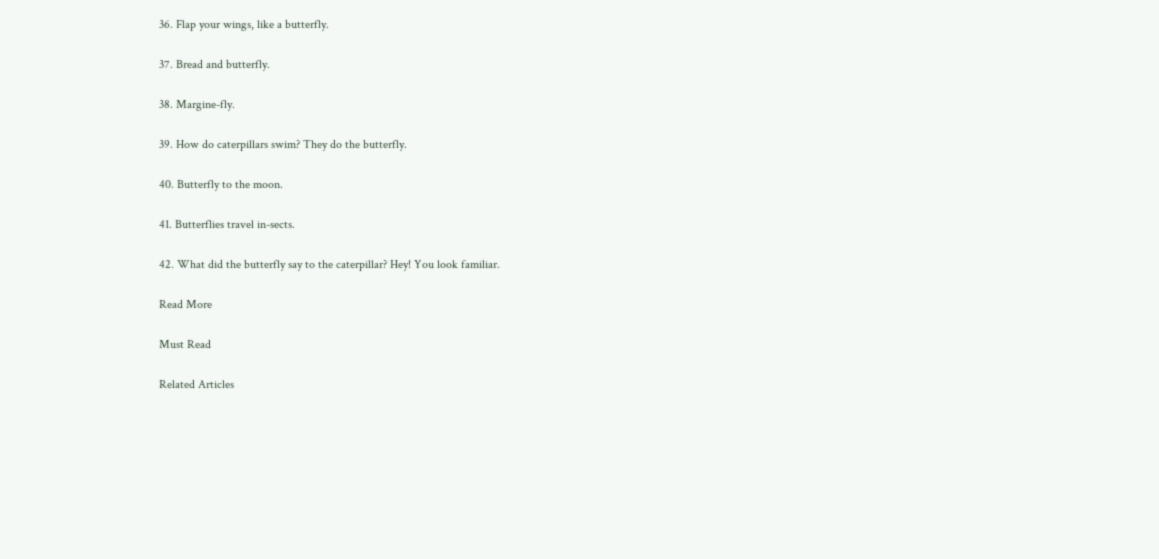36. Flap your wings, like a butterfly.

37. Bread and butterfly.

38. Margine-fly.

39. How do caterpillars swim? They do the butterfly.

40. Butterfly to the moon.

41. Butterflies travel in-sects.

42. What did the butterfly say to the caterpillar? Hey! You look familiar.

Read More

Must Read

Related Articles